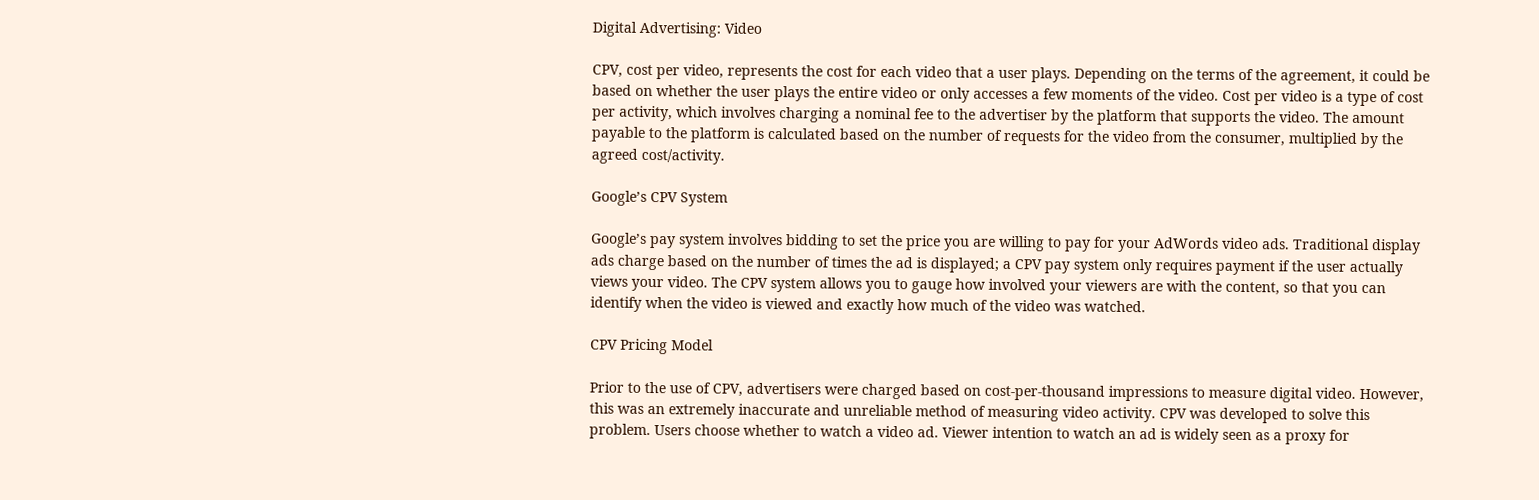Digital Advertising: Video

CPV, cost per video, represents the cost for each video that a user plays. Depending on the terms of the agreement, it could be based on whether the user plays the entire video or only accesses a few moments of the video. Cost per video is a type of cost per activity, which involves charging a nominal fee to the advertiser by the platform that supports the video. The amount payable to the platform is calculated based on the number of requests for the video from the consumer, multiplied by the agreed cost/activity.

Google’s CPV System

Google’s pay system involves bidding to set the price you are willing to pay for your AdWords video ads. Traditional display ads charge based on the number of times the ad is displayed; a CPV pay system only requires payment if the user actually views your video. The CPV system allows you to gauge how involved your viewers are with the content, so that you can identify when the video is viewed and exactly how much of the video was watched.

CPV Pricing Model

Prior to the use of CPV, advertisers were charged based on cost-per-thousand impressions to measure digital video. However, this was an extremely inaccurate and unreliable method of measuring video activity. CPV was developed to solve this problem. Users choose whether to watch a video ad. Viewer intention to watch an ad is widely seen as a proxy for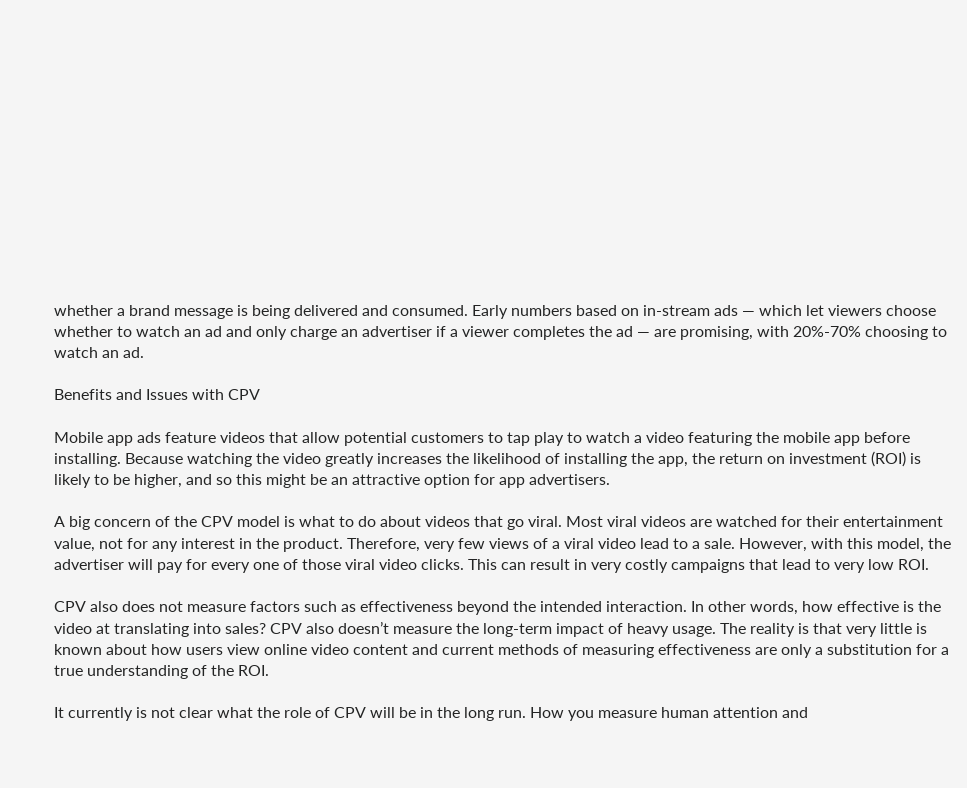whether a brand message is being delivered and consumed. Early numbers based on in-stream ads — which let viewers choose whether to watch an ad and only charge an advertiser if a viewer completes the ad — are promising, with 20%-70% choosing to watch an ad.

Benefits and Issues with CPV

Mobile app ads feature videos that allow potential customers to tap play to watch a video featuring the mobile app before installing. Because watching the video greatly increases the likelihood of installing the app, the return on investment (ROI) is likely to be higher, and so this might be an attractive option for app advertisers.

A big concern of the CPV model is what to do about videos that go viral. Most viral videos are watched for their entertainment value, not for any interest in the product. Therefore, very few views of a viral video lead to a sale. However, with this model, the advertiser will pay for every one of those viral video clicks. This can result in very costly campaigns that lead to very low ROI.

CPV also does not measure factors such as effectiveness beyond the intended interaction. In other words, how effective is the video at translating into sales? CPV also doesn’t measure the long-term impact of heavy usage. The reality is that very little is known about how users view online video content and current methods of measuring effectiveness are only a substitution for a true understanding of the ROI.

It currently is not clear what the role of CPV will be in the long run. How you measure human attention and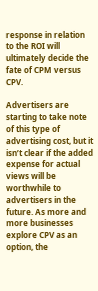response in relation to the ROI will ultimately decide the fate of CPM versus CPV.

Advertisers are starting to take note of this type of advertising cost, but it isn’t clear if the added expense for actual views will be worthwhile to advertisers in the future. As more and more businesses explore CPV as an option, the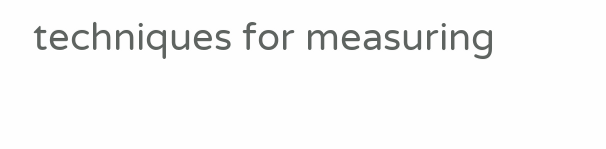techniques for measuring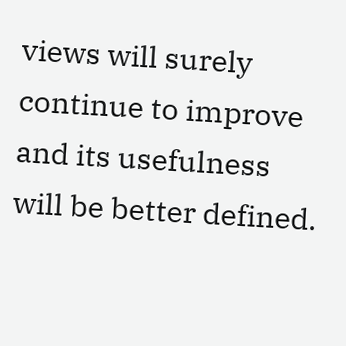views will surely continue to improve and its usefulness will be better defined.